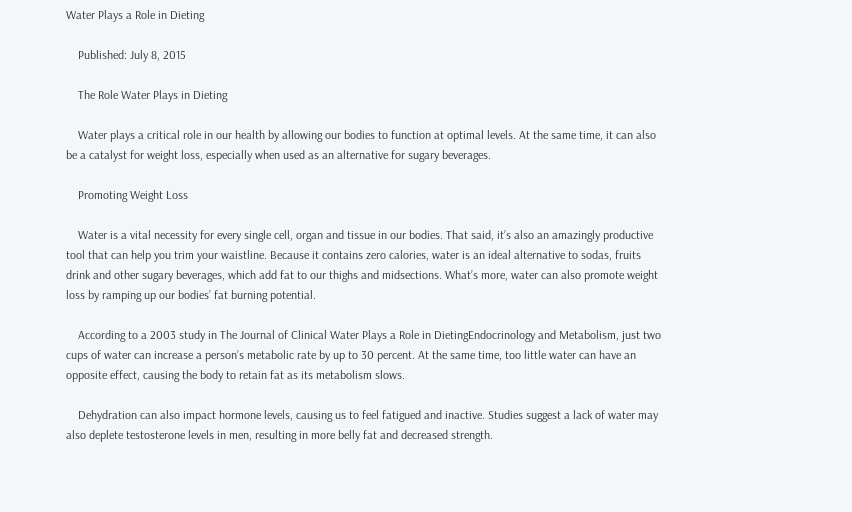Water Plays a Role in Dieting

    Published: July 8, 2015

    The Role Water Plays in Dieting

    Water plays a critical role in our health by allowing our bodies to function at optimal levels. At the same time, it can also be a catalyst for weight loss, especially when used as an alternative for sugary beverages.

    Promoting Weight Loss

    Water is a vital necessity for every single cell, organ and tissue in our bodies. That said, it’s also an amazingly productive tool that can help you trim your waistline. Because it contains zero calories, water is an ideal alternative to sodas, fruits drink and other sugary beverages, which add fat to our thighs and midsections. What’s more, water can also promote weight loss by ramping up our bodies’ fat burning potential.

    According to a 2003 study in The Journal of Clinical Water Plays a Role in DietingEndocrinology and Metabolism, just two cups of water can increase a person’s metabolic rate by up to 30 percent. At the same time, too little water can have an opposite effect, causing the body to retain fat as its metabolism slows.

    Dehydration can also impact hormone levels, causing us to feel fatigued and inactive. Studies suggest a lack of water may also deplete testosterone levels in men, resulting in more belly fat and decreased strength.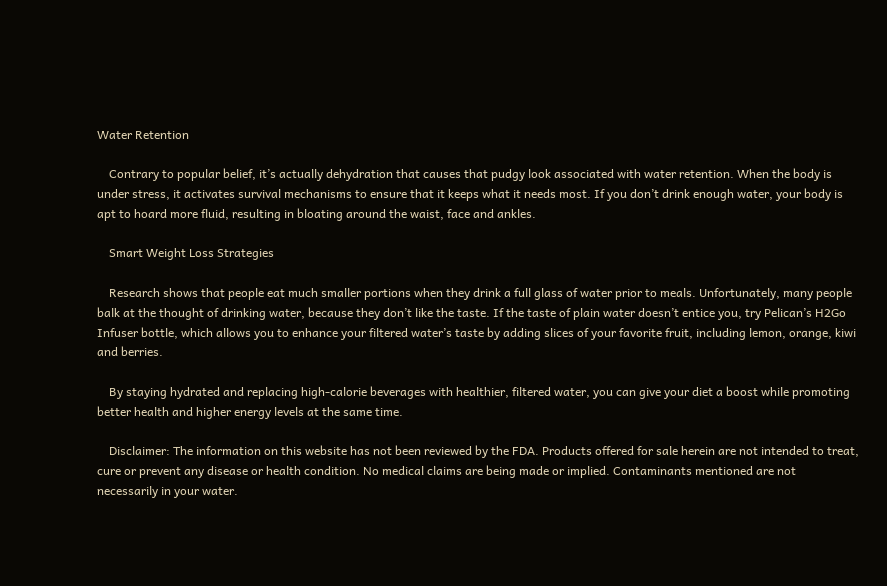Water Retention

    Contrary to popular belief, it’s actually dehydration that causes that pudgy look associated with water retention. When the body is under stress, it activates survival mechanisms to ensure that it keeps what it needs most. If you don’t drink enough water, your body is apt to hoard more fluid, resulting in bloating around the waist, face and ankles.

    Smart Weight Loss Strategies

    Research shows that people eat much smaller portions when they drink a full glass of water prior to meals. Unfortunately, many people balk at the thought of drinking water, because they don’t like the taste. If the taste of plain water doesn’t entice you, try Pelican’s H2Go Infuser bottle, which allows you to enhance your filtered water’s taste by adding slices of your favorite fruit, including lemon, orange, kiwi and berries.

    By staying hydrated and replacing high-calorie beverages with healthier, filtered water, you can give your diet a boost while promoting better health and higher energy levels at the same time.

    Disclaimer: The information on this website has not been reviewed by the FDA. Products offered for sale herein are not intended to treat, cure or prevent any disease or health condition. No medical claims are being made or implied. Contaminants mentioned are not necessarily in your water.